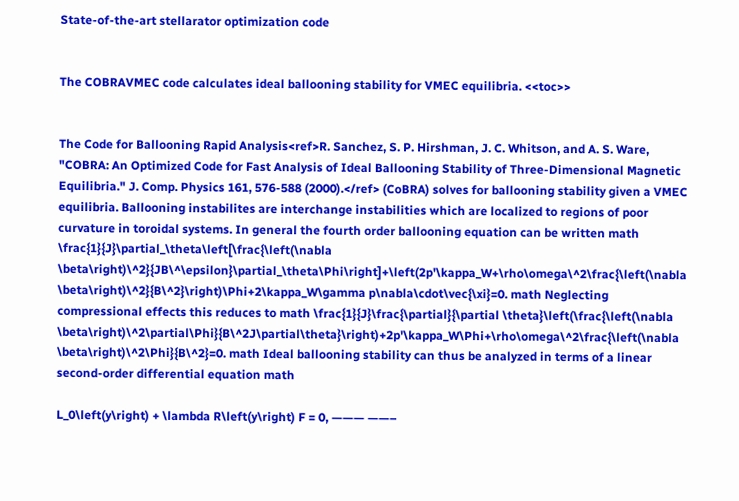State-of-the-art stellarator optimization code


The COBRAVMEC code calculates ideal ballooning stability for VMEC equilibria. <<toc>>


The Code for Ballooning Rapid Analysis<ref>R. Sanchez, S. P. Hirshman, J. C. Whitson, and A. S. Ware, "COBRA: An Optimized Code for Fast Analysis of Ideal Ballooning Stability of Three-Dimensional Magnetic Equilibria." J. Comp. Physics 161, 576-588 (2000).</ref> (CoBRA) solves for ballooning stability given a VMEC equilibria. Ballooning instabilites are interchange instabilities which are localized to regions of poor curvature in toroidal systems. In general the fourth order ballooning equation can be written math \frac{1}{J}\partial_\theta\left[\frac{\left(\nabla \beta\right)\^2}{JB\^\epsilon}\partial_\theta\Phi\right]+\left(2p'\kappa_W+\rho\omega\^2\frac{\left(\nabla \beta\right)\^2}{B\^2}\right)\Phi+2\kappa_W\gamma p\nabla\cdot\vec{\xi}=0. math Neglecting compressional effects this reduces to math \frac{1}{J}\frac{\partial}{\partial \theta}\left(\frac{\left(\nabla \beta\right)\^2\partial\Phi}{B\^2J\partial\theta}\right)+2p'\kappa_W\Phi+\rho\omega\^2\frac{\left(\nabla \beta\right)\^2\Phi}{B\^2}=0. math Ideal ballooning stability can thus be analyzed in terms of a linear second-order differential equation math

L_0\left(y\right) + \lambda R\left(y\right) F = 0, ——— ——–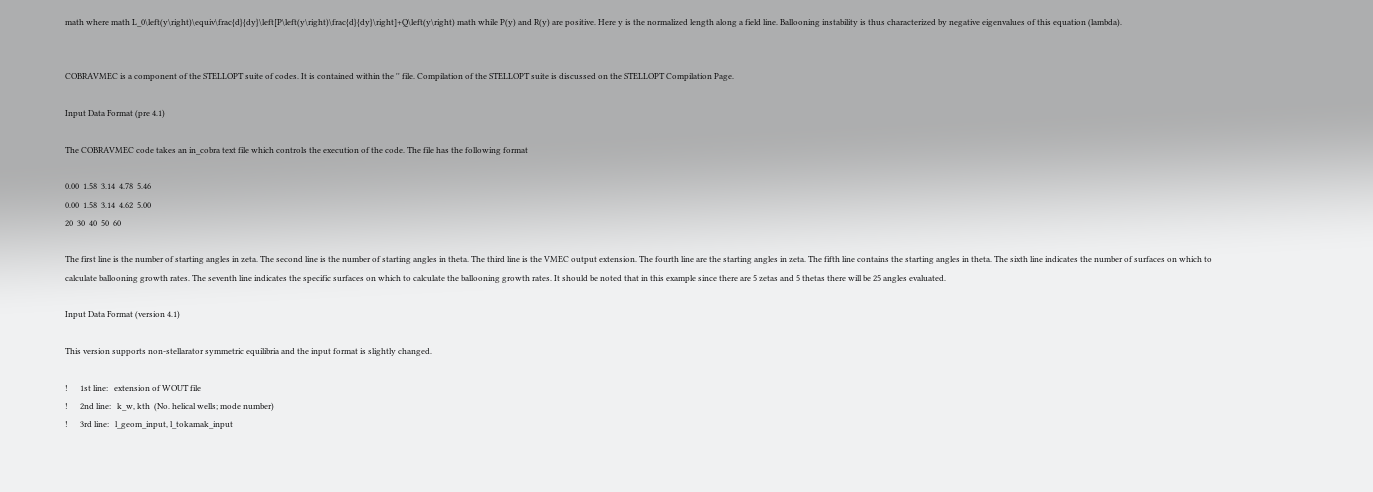math where math L_0\left(y\right)\equiv\frac{d}{dy}\left[P\left(y\right)\frac{d}{dy}\right]+Q\left(y\right) math while P(y) and R(y) are positive. Here y is the normalized length along a field line. Ballooning instability is thus characterized by negative eigenvalues of this equation (lambda).


COBRAVMEC is a component of the STELLOPT suite of codes. It is contained within the '' file. Compilation of the STELLOPT suite is discussed on the STELLOPT Compilation Page.

Input Data Format (pre 4.1)

The COBRAVMEC code takes an in_cobra text file which controls the execution of the code. The file has the following format

0.00  1.58  3.14  4.78  5.46
0.00  1.58  3.14  4.62  5.00
20  30  40  50  60

The first line is the number of starting angles in zeta. The second line is the number of starting angles in theta. The third line is the VMEC output extension. The fourth line are the starting angles in zeta. The fifth line contains the starting angles in theta. The sixth line indicates the number of surfaces on which to calculate ballooning growth rates. The seventh line indicates the specific surfaces on which to calculate the ballooning growth rates. It should be noted that in this example since there are 5 zetas and 5 thetas there will be 25 angles evaluated.

Input Data Format (version 4.1)

This version supports non-stellarator symmetric equilibria and the input format is slightly changed.

!      1st line:   extension of WOUT file
!      2nd line:   k_w, kth  (No. helical wells; mode number)
!      3rd line:   l_geom_input, l_tokamak_input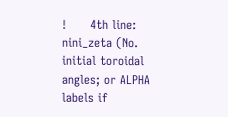!      4th line:   nini_zeta (No. initial toroidal angles; or ALPHA labels if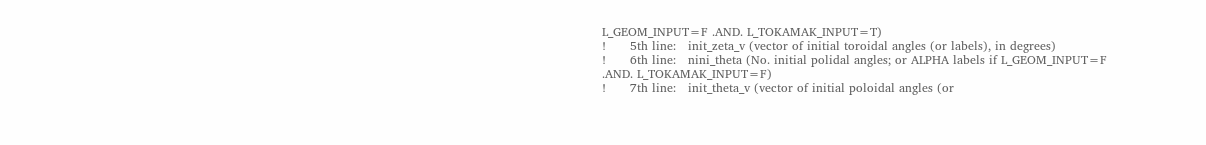L_GEOM_INPUT=F .AND. L_TOKAMAK_INPUT=T)
!      5th line:   init_zeta_v (vector of initial toroidal angles (or labels), in degrees)
!      6th line:   nini_theta (No. initial polidal angles; or ALPHA labels if L_GEOM_INPUT=F .AND. L_TOKAMAK_INPUT=F)
!      7th line:   init_theta_v (vector of initial poloidal angles (or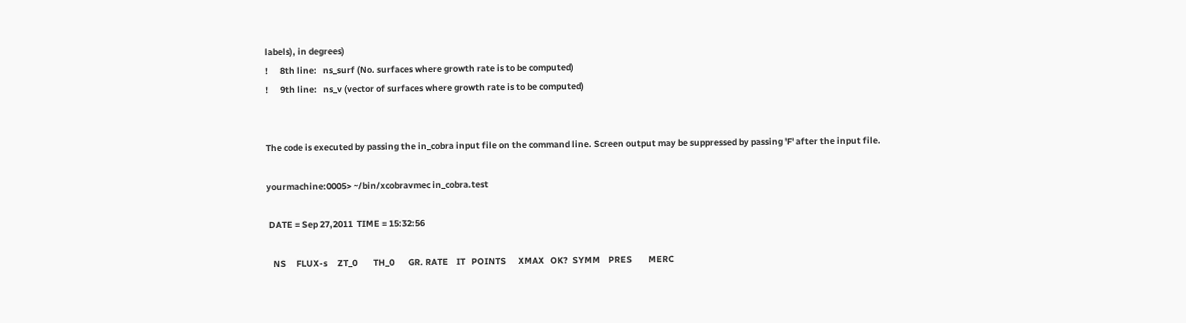labels), in degrees)
!      8th line:   ns_surf (No. surfaces where growth rate is to be computed)
!      9th line:   ns_v (vector of surfaces where growth rate is to be computed)


The code is executed by passing the in_cobra input file on the command line. Screen output may be suppressed by passing 'F' after the input file.

yourmachine:0005> ~/bin/xcobravmec in_cobra.test

 DATE = Sep 27,2011  TIME = 15:32:56

   NS     FLUX-s     ZT_0        TH_0       GR. RATE    IT   POINTS      XMAX   OK?  SYMM    PRES        MERC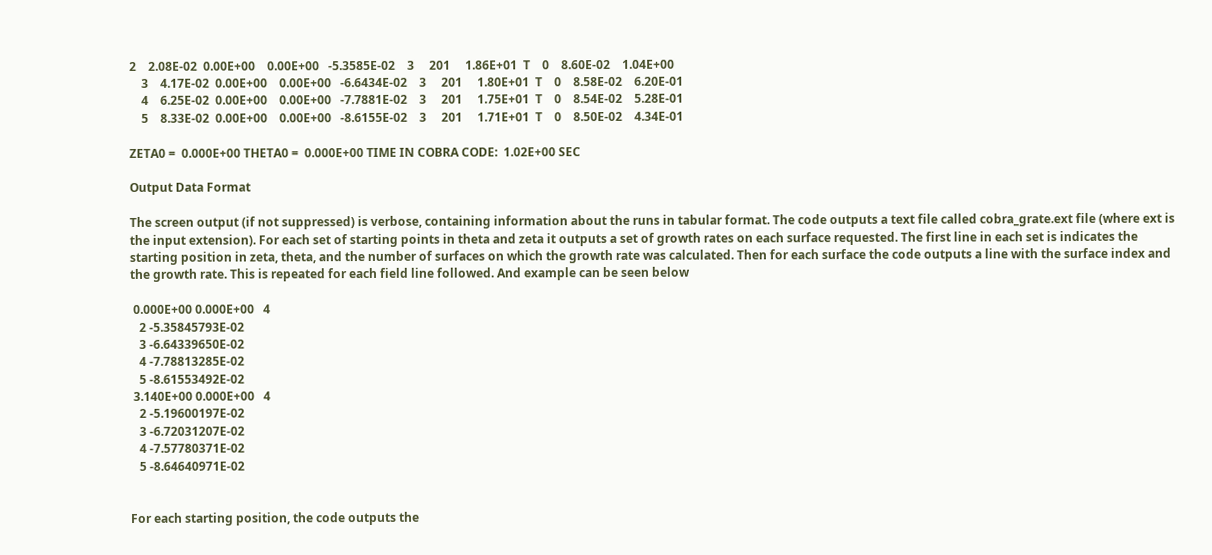2    2.08E-02  0.00E+00    0.00E+00   -5.3585E-02    3     201     1.86E+01  T    0    8.60E-02    1.04E+00
    3    4.17E-02  0.00E+00    0.00E+00   -6.6434E-02    3     201     1.80E+01  T    0    8.58E-02    6.20E-01
    4    6.25E-02  0.00E+00    0.00E+00   -7.7881E-02    3     201     1.75E+01  T    0    8.54E-02    5.28E-01
    5    8.33E-02  0.00E+00    0.00E+00   -8.6155E-02    3     201     1.71E+01  T    0    8.50E-02    4.34E-01

ZETA0 =  0.000E+00 THETA0 =  0.000E+00 TIME IN COBRA CODE:  1.02E+00 SEC

Output Data Format

The screen output (if not suppressed) is verbose, containing information about the runs in tabular format. The code outputs a text file called cobra_grate.ext file (where ext is the input extension). For each set of starting points in theta and zeta it outputs a set of growth rates on each surface requested. The first line in each set is indicates the starting position in zeta, theta, and the number of surfaces on which the growth rate was calculated. Then for each surface the code outputs a line with the surface index and the growth rate. This is repeated for each field line followed. And example can be seen below

 0.000E+00 0.000E+00   4
   2 -5.35845793E-02
   3 -6.64339650E-02
   4 -7.78813285E-02
   5 -8.61553492E-02
 3.140E+00 0.000E+00   4
   2 -5.19600197E-02
   3 -6.72031207E-02
   4 -7.57780371E-02
   5 -8.64640971E-02


For each starting position, the code outputs the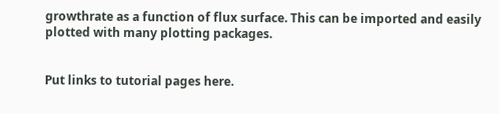growthrate as a function of flux surface. This can be imported and easily plotted with many plotting packages.


Put links to tutorial pages here.